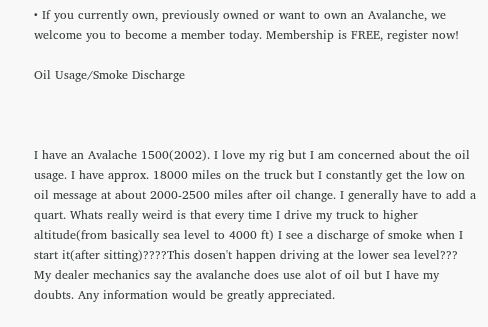• If you currently own, previously owned or want to own an Avalanche, we welcome you to become a member today. Membership is FREE, register now!

Oil Usage/Smoke Discharge



I have an Avalache 1500(2002). I love my rig but I am concerned about the oil usage. I have approx. 18000 miles on the truck but I constantly get the low on oil message at about 2000-2500 miles after oil change. I generally have to add a quart. Whats really weird is that every time I drive my truck to higher altitude(from basically sea level to 4000 ft) I see a discharge of smoke when I start it(after sitting)????This dosen't happen driving at the lower sea level??? My dealer mechanics say the avalanche does use alot of oil but I have my doubts. Any information would be greatly appreciated.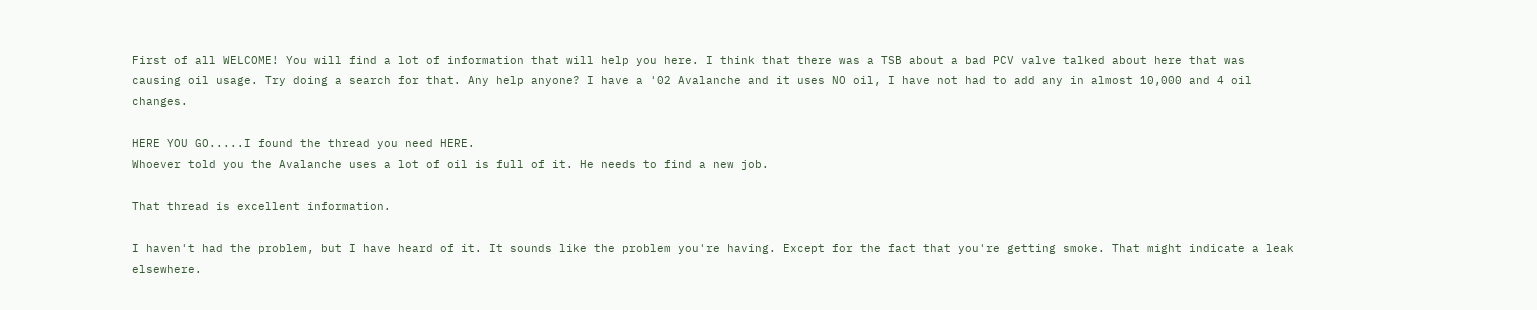First of all WELCOME! You will find a lot of information that will help you here. I think that there was a TSB about a bad PCV valve talked about here that was causing oil usage. Try doing a search for that. Any help anyone? I have a '02 Avalanche and it uses NO oil, I have not had to add any in almost 10,000 and 4 oil changes.

HERE YOU GO.....I found the thread you need HERE.
Whoever told you the Avalanche uses a lot of oil is full of it. He needs to find a new job.

That thread is excellent information.

I haven't had the problem, but I have heard of it. It sounds like the problem you're having. Except for the fact that you're getting smoke. That might indicate a leak elsewhere.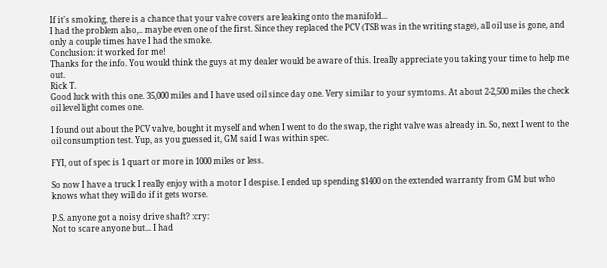If it's smoking, there is a chance that your valve covers are leaking onto the manifold...
I had the problem also,.. maybe even one of the first. Since they replaced the PCV (TSB was in the writing stage), all oil use is gone, and only a couple times have I had the smoke.
Conclusion: it worked for me!
Thanks for the info. You would think the guys at my dealer would be aware of this. Ireally appreciate you taking your time to help me out.
Rick T.
Good luck with this one. 35,000 miles and I have used oil since day one. Very similar to your symtoms. At about 2-2,500 miles the check oil level light comes one.

I found out about the PCV valve, bought it myself and when I went to do the swap, the right valve was already in. So, next I went to the oil consumption test. Yup, as you guessed it, GM said I was within spec.

FYI, out of spec is 1 quart or more in 1000 miles or less.

So now I have a truck I really enjoy with a motor I despise. I ended up spending $1400 on the extended warranty from GM but who knows what they will do if it gets worse.

P.S. anyone got a noisy drive shaft? :cry:
Not to scare anyone but... I had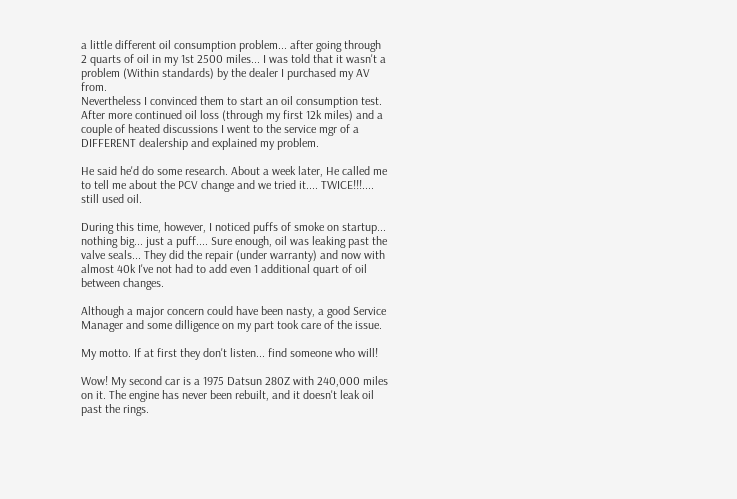a little different oil consumption problem... after going through 2 quarts of oil in my 1st 2500 miles... I was told that it wasn't a problem (Within standards) by the dealer I purchased my AV from.
Nevertheless I convinced them to start an oil consumption test. After more continued oil loss (through my first 12k miles) and a couple of heated discussions I went to the service mgr of a DIFFERENT dealership and explained my problem.

He said he'd do some research. About a week later, He called me to tell me about the PCV change and we tried it.... TWICE!!!.... still used oil.

During this time, however, I noticed puffs of smoke on startup... nothing big... just a puff.... Sure enough, oil was leaking past the valve seals... They did the repair (under warranty) and now with almost 40k I've not had to add even 1 additional quart of oil between changes.

Although a major concern could have been nasty, a good Service Manager and some dilligence on my part took care of the issue.

My motto. If at first they don't listen... find someone who will!

Wow! My second car is a 1975 Datsun 280Z with 240,000 miles on it. The engine has never been rebuilt, and it doesn't leak oil past the rings.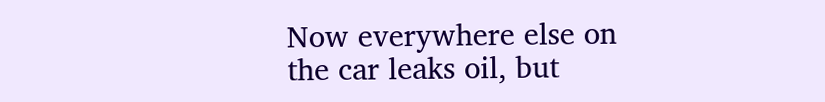Now everywhere else on the car leaks oil, but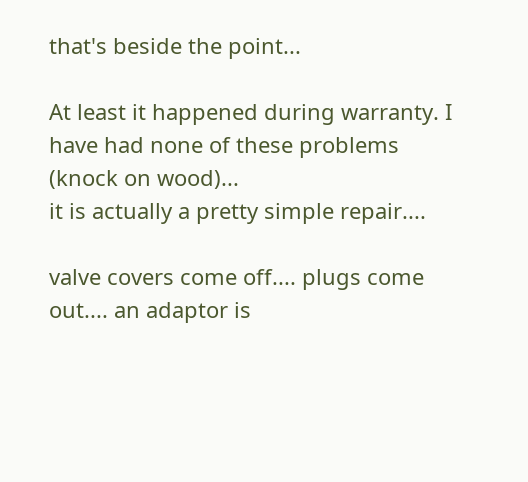that's beside the point...

At least it happened during warranty. I have had none of these problems (knock on wood)...
it is actually a pretty simple repair....

valve covers come off.... plugs come out.... an adaptor is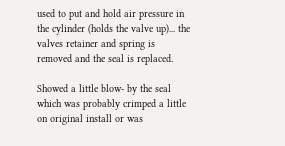used to put and hold air pressure in the cylinder (holds the valve up)... the valves retainer and spring is removed and the seal is replaced.

Showed a little blow- by the seal which was probably crimped a little on original install or was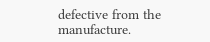defective from the manufacture.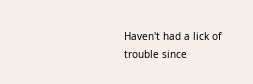Haven't had a lick of trouble since